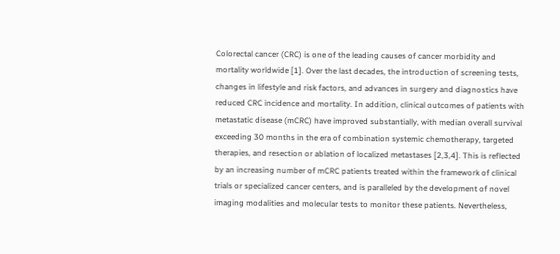Colorectal cancer (CRC) is one of the leading causes of cancer morbidity and mortality worldwide [1]. Over the last decades, the introduction of screening tests, changes in lifestyle and risk factors, and advances in surgery and diagnostics have reduced CRC incidence and mortality. In addition, clinical outcomes of patients with metastatic disease (mCRC) have improved substantially, with median overall survival exceeding 30 months in the era of combination systemic chemotherapy, targeted therapies, and resection or ablation of localized metastases [2,3,4]. This is reflected by an increasing number of mCRC patients treated within the framework of clinical trials or specialized cancer centers, and is paralleled by the development of novel imaging modalities and molecular tests to monitor these patients. Nevertheless,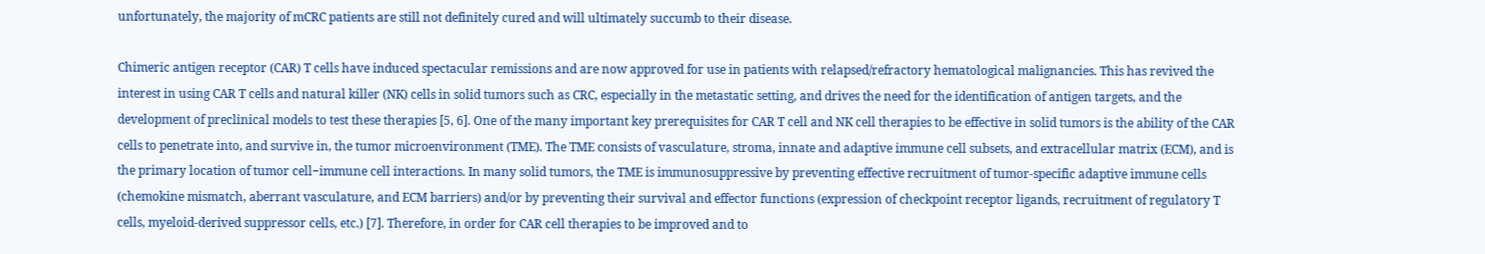unfortunately, the majority of mCRC patients are still not definitely cured and will ultimately succumb to their disease.

Chimeric antigen receptor (CAR) T cells have induced spectacular remissions and are now approved for use in patients with relapsed/refractory hematological malignancies. This has revived the interest in using CAR T cells and natural killer (NK) cells in solid tumors such as CRC, especially in the metastatic setting, and drives the need for the identification of antigen targets, and the development of preclinical models to test these therapies [5, 6]. One of the many important key prerequisites for CAR T cell and NK cell therapies to be effective in solid tumors is the ability of the CAR cells to penetrate into, and survive in, the tumor microenvironment (TME). The TME consists of vasculature, stroma, innate and adaptive immune cell subsets, and extracellular matrix (ECM), and is the primary location of tumor cell−immune cell interactions. In many solid tumors, the TME is immunosuppressive by preventing effective recruitment of tumor-specific adaptive immune cells (chemokine mismatch, aberrant vasculature, and ECM barriers) and/or by preventing their survival and effector functions (expression of checkpoint receptor ligands, recruitment of regulatory T cells, myeloid-derived suppressor cells, etc.) [7]. Therefore, in order for CAR cell therapies to be improved and to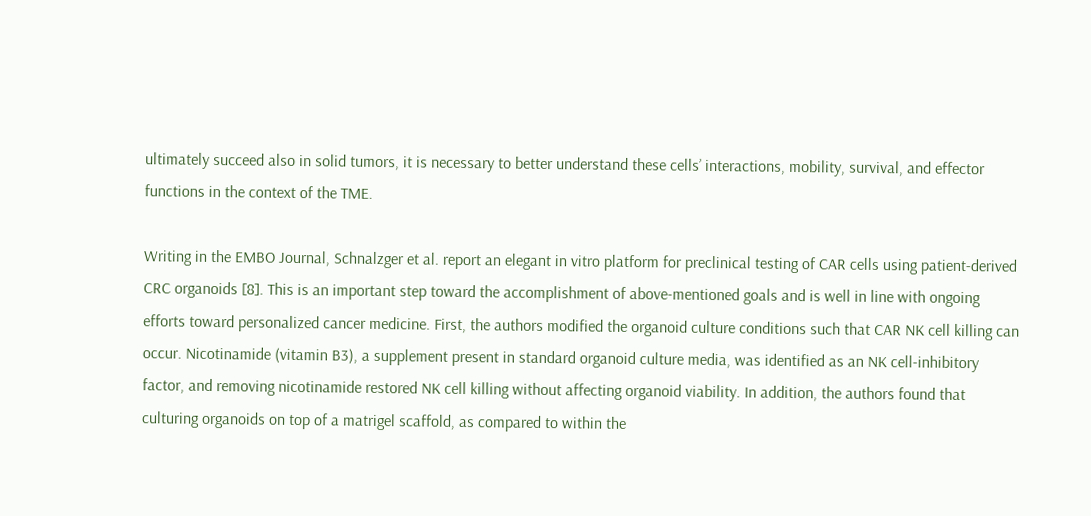ultimately succeed also in solid tumors, it is necessary to better understand these cells’ interactions, mobility, survival, and effector functions in the context of the TME.

Writing in the EMBO Journal, Schnalzger et al. report an elegant in vitro platform for preclinical testing of CAR cells using patient-derived CRC organoids [8]. This is an important step toward the accomplishment of above-mentioned goals and is well in line with ongoing efforts toward personalized cancer medicine. First, the authors modified the organoid culture conditions such that CAR NK cell killing can occur. Nicotinamide (vitamin B3), a supplement present in standard organoid culture media, was identified as an NK cell-inhibitory factor, and removing nicotinamide restored NK cell killing without affecting organoid viability. In addition, the authors found that culturing organoids on top of a matrigel scaffold, as compared to within the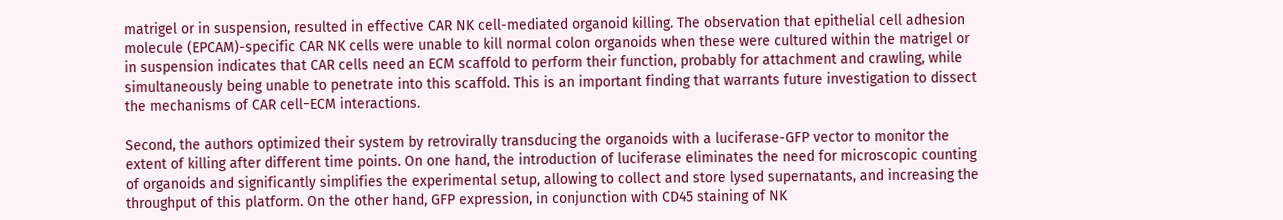matrigel or in suspension, resulted in effective CAR NK cell-mediated organoid killing. The observation that epithelial cell adhesion molecule (EPCAM)-specific CAR NK cells were unable to kill normal colon organoids when these were cultured within the matrigel or in suspension indicates that CAR cells need an ECM scaffold to perform their function, probably for attachment and crawling, while simultaneously being unable to penetrate into this scaffold. This is an important finding that warrants future investigation to dissect the mechanisms of CAR cell−ECM interactions.

Second, the authors optimized their system by retrovirally transducing the organoids with a luciferase-GFP vector to monitor the extent of killing after different time points. On one hand, the introduction of luciferase eliminates the need for microscopic counting of organoids and significantly simplifies the experimental setup, allowing to collect and store lysed supernatants, and increasing the throughput of this platform. On the other hand, GFP expression, in conjunction with CD45 staining of NK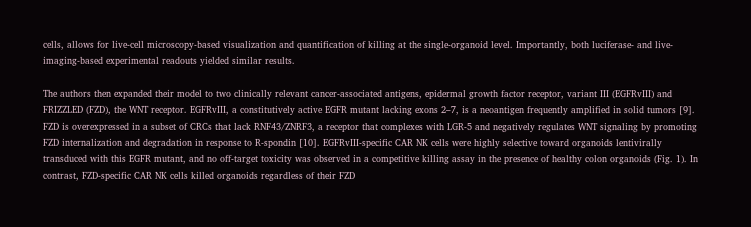cells, allows for live-cell microscopy-based visualization and quantification of killing at the single-organoid level. Importantly, both luciferase- and live-imaging-based experimental readouts yielded similar results.

The authors then expanded their model to two clinically relevant cancer-associated antigens, epidermal growth factor receptor, variant III (EGFRvIII) and FRIZZLED (FZD), the WNT receptor. EGFRvIII, a constitutively active EGFR mutant lacking exons 2–7, is a neoantigen frequently amplified in solid tumors [9]. FZD is overexpressed in a subset of CRCs that lack RNF43/ZNRF3, a receptor that complexes with LGR-5 and negatively regulates WNT signaling by promoting FZD internalization and degradation in response to R-spondin [10]. EGFRvIII-specific CAR NK cells were highly selective toward organoids lentivirally transduced with this EGFR mutant, and no off-target toxicity was observed in a competitive killing assay in the presence of healthy colon organoids (Fig. 1). In contrast, FZD-specific CAR NK cells killed organoids regardless of their FZD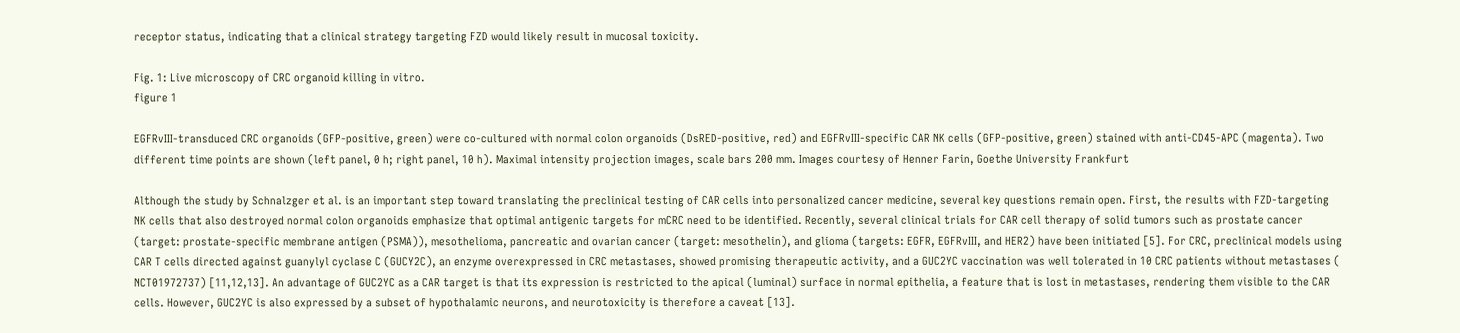receptor status, indicating that a clinical strategy targeting FZD would likely result in mucosal toxicity.

Fig. 1: Live microscopy of CRC organoid killing in vitro.
figure 1

EGFRvIII-transduced CRC organoids (GFP-positive, green) were co-cultured with normal colon organoids (DsRED-positive, red) and EGFRvIII-specific CAR NK cells (GFP-positive, green) stained with anti-CD45-APC (magenta). Two different time points are shown (left panel, 0 h; right panel, 10 h). Maximal intensity projection images, scale bars 200 mm. Images courtesy of Henner Farin, Goethe University Frankfurt

Although the study by Schnalzger et al. is an important step toward translating the preclinical testing of CAR cells into personalized cancer medicine, several key questions remain open. First, the results with FZD-targeting NK cells that also destroyed normal colon organoids emphasize that optimal antigenic targets for mCRC need to be identified. Recently, several clinical trials for CAR cell therapy of solid tumors such as prostate cancer (target: prostate-specific membrane antigen (PSMA)), mesothelioma, pancreatic and ovarian cancer (target: mesothelin), and glioma (targets: EGFR, EGFRvIII, and HER2) have been initiated [5]. For CRC, preclinical models using CAR T cells directed against guanylyl cyclase C (GUCY2C), an enzyme overexpressed in CRC metastases, showed promising therapeutic activity, and a GUC2YC vaccination was well tolerated in 10 CRC patients without metastases ( NCT01972737) [11,12,13]. An advantage of GUC2YC as a CAR target is that its expression is restricted to the apical (luminal) surface in normal epithelia, a feature that is lost in metastases, rendering them visible to the CAR cells. However, GUC2YC is also expressed by a subset of hypothalamic neurons, and neurotoxicity is therefore a caveat [13].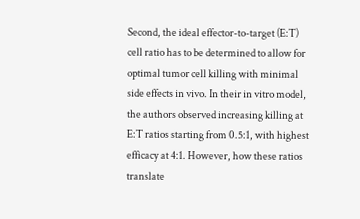Second, the ideal effector-to-target (E:T) cell ratio has to be determined to allow for optimal tumor cell killing with minimal side effects in vivo. In their in vitro model, the authors observed increasing killing at E:T ratios starting from 0.5:1, with highest efficacy at 4:1. However, how these ratios translate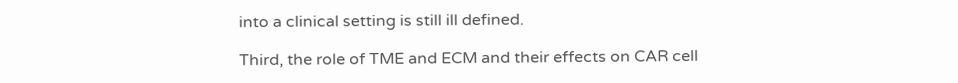into a clinical setting is still ill defined.

Third, the role of TME and ECM and their effects on CAR cell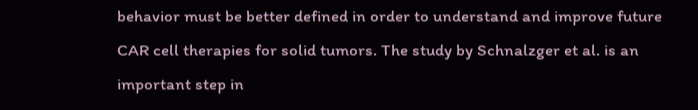behavior must be better defined in order to understand and improve future CAR cell therapies for solid tumors. The study by Schnalzger et al. is an important step in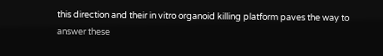this direction and their in vitro organoid killing platform paves the way to answer these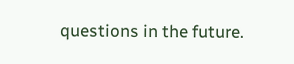questions in the future.